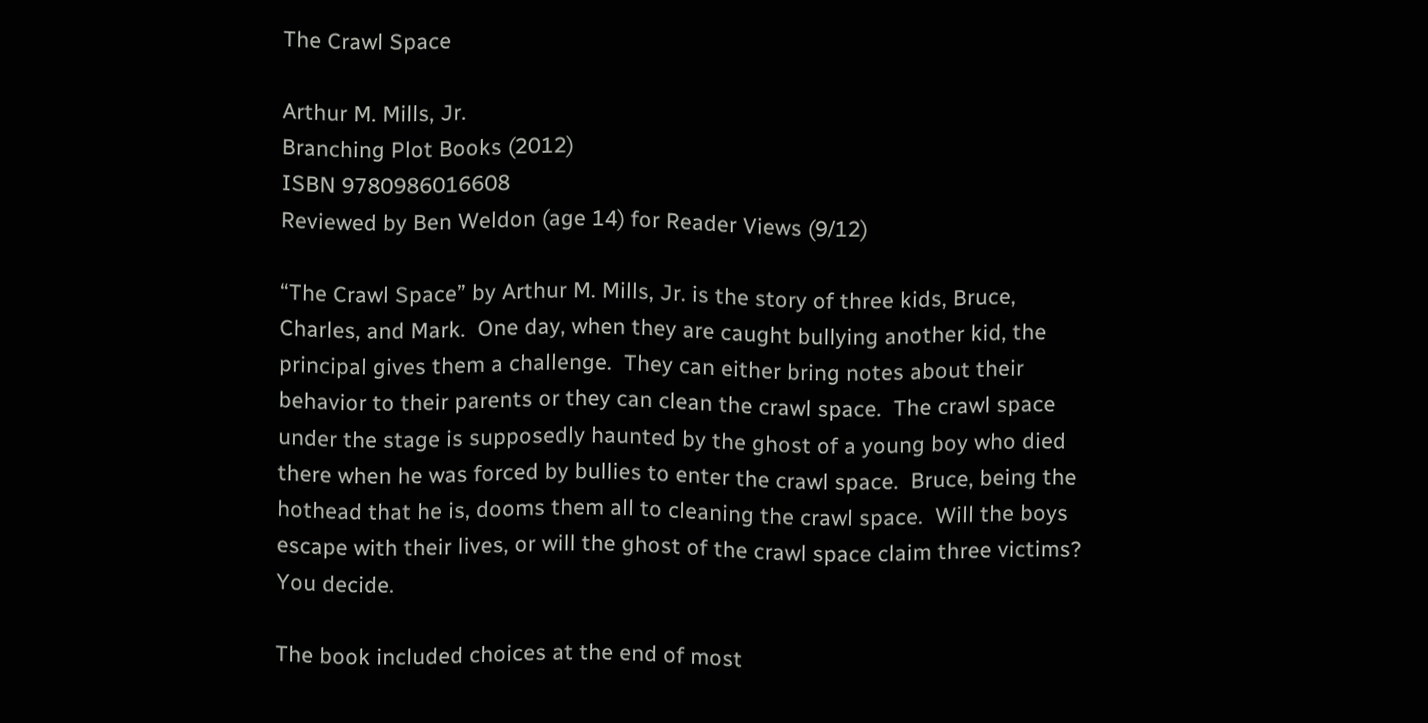The Crawl Space

Arthur M. Mills, Jr.
Branching Plot Books (2012)
ISBN 9780986016608
Reviewed by Ben Weldon (age 14) for Reader Views (9/12)

“The Crawl Space” by Arthur M. Mills, Jr. is the story of three kids, Bruce, Charles, and Mark.  One day, when they are caught bullying another kid, the principal gives them a challenge.  They can either bring notes about their behavior to their parents or they can clean the crawl space.  The crawl space under the stage is supposedly haunted by the ghost of a young boy who died there when he was forced by bullies to enter the crawl space.  Bruce, being the hothead that he is, dooms them all to cleaning the crawl space.  Will the boys escape with their lives, or will the ghost of the crawl space claim three victims?  You decide.

The book included choices at the end of most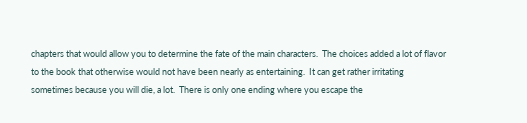chapters that would allow you to determine the fate of the main characters.  The choices added a lot of flavor to the book that otherwise would not have been nearly as entertaining.  It can get rather irritating sometimes because you will die, a lot.  There is only one ending where you escape the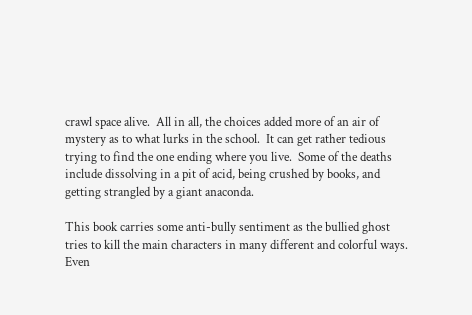crawl space alive.  All in all, the choices added more of an air of mystery as to what lurks in the school.  It can get rather tedious trying to find the one ending where you live.  Some of the deaths include dissolving in a pit of acid, being crushed by books, and getting strangled by a giant anaconda.

This book carries some anti-bully sentiment as the bullied ghost tries to kill the main characters in many different and colorful ways.  Even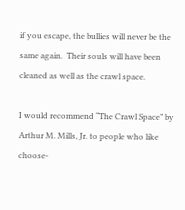if you escape, the bullies will never be the same again.  Their souls will have been cleaned as well as the crawl space.

I would recommend “The Crawl Space” by Arthur M. Mills, Jr. to people who like choose-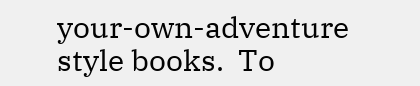your-own-adventure style books.  To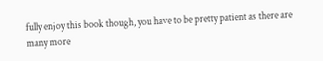fully enjoy this book though, you have to be pretty patient as there are many more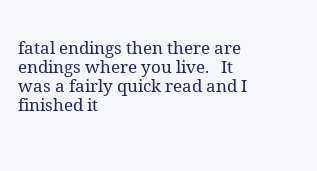fatal endings then there are endings where you live.   It was a fairly quick read and I finished it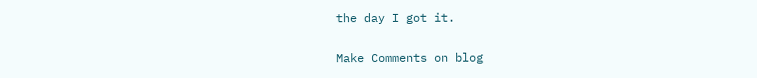the day I got it.

Make Comments on blog